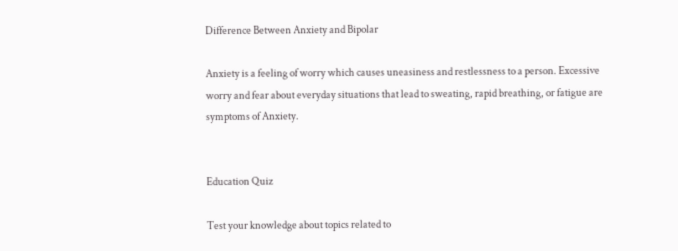Difference Between Anxiety and Bipolar

Anxiety is a feeling of worry which causes uneasiness and restlessness to a person. Excessive worry and fear about everyday situations that lead to sweating, rapid breathing, or fatigue are symptoms of Anxiety.


Education Quiz

Test your knowledge about topics related to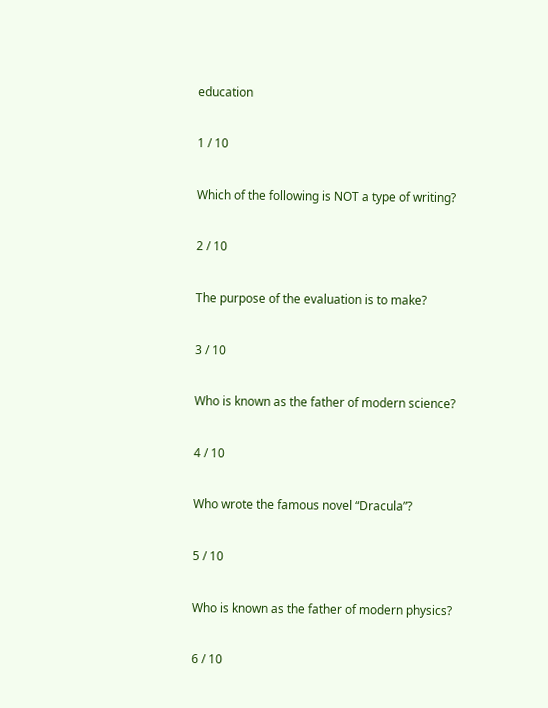education

1 / 10

Which of the following is NOT a type of writing?

2 / 10

The purpose of the evaluation is to make?

3 / 10

Who is known as the father of modern science?

4 / 10

Who wrote the famous novel “Dracula”?

5 / 10

Who is known as the father of modern physics?

6 / 10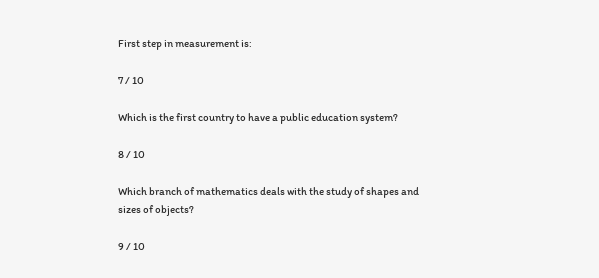First step in measurement is:

7 / 10

Which is the first country to have a public education system?

8 / 10

Which branch of mathematics deals with the study of shapes and sizes of objects?

9 / 10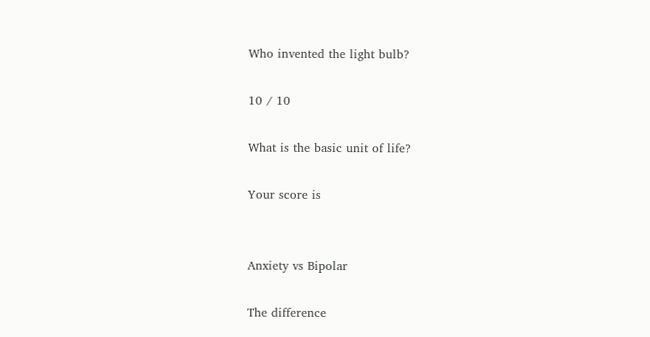Who invented the light bulb?

10 / 10

What is the basic unit of life?

Your score is


Anxiety vs Bipolar

The difference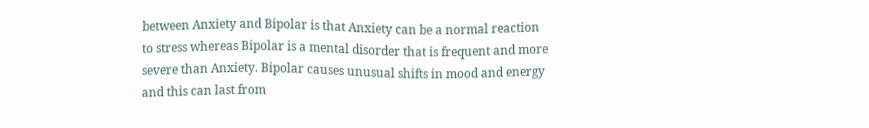between Anxiety and Bipolar is that Anxiety can be a normal reaction to stress whereas Bipolar is a mental disorder that is frequent and more severe than Anxiety. Bipolar causes unusual shifts in mood and energy and this can last from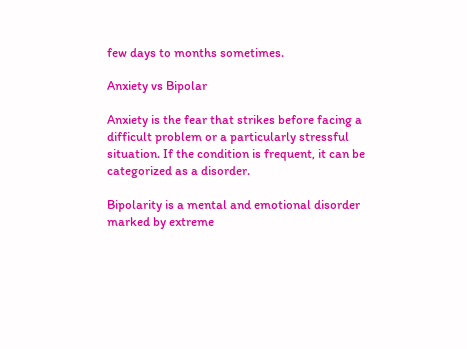few days to months sometimes.

Anxiety vs Bipolar

Anxiety is the fear that strikes before facing a difficult problem or a particularly stressful situation. If the condition is frequent, it can be categorized as a disorder.

Bipolarity is a mental and emotional disorder marked by extreme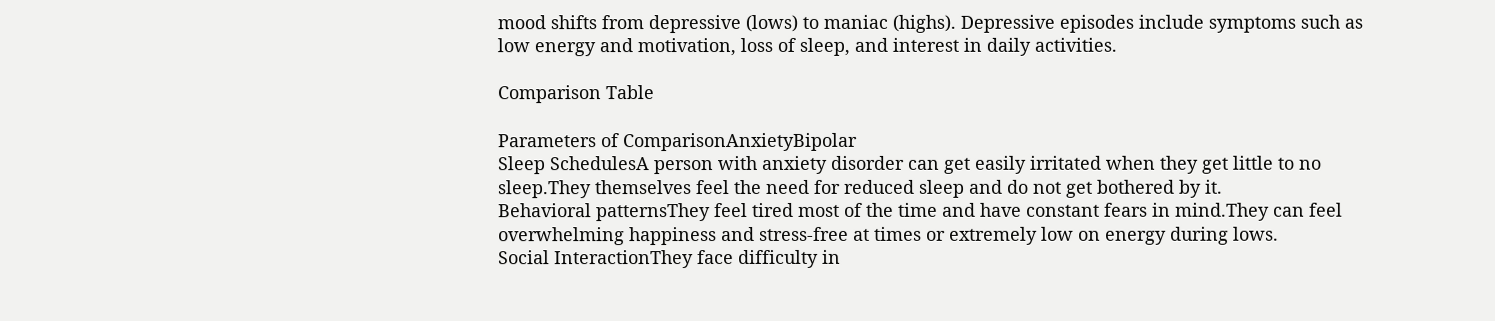mood shifts from depressive (lows) to maniac (highs). Depressive episodes include symptoms such as low energy and motivation, loss of sleep, and interest in daily activities.

Comparison Table

Parameters of ComparisonAnxietyBipolar
Sleep SchedulesA person with anxiety disorder can get easily irritated when they get little to no sleep.They themselves feel the need for reduced sleep and do not get bothered by it.
Behavioral patternsThey feel tired most of the time and have constant fears in mind.They can feel overwhelming happiness and stress-free at times or extremely low on energy during lows.
Social InteractionThey face difficulty in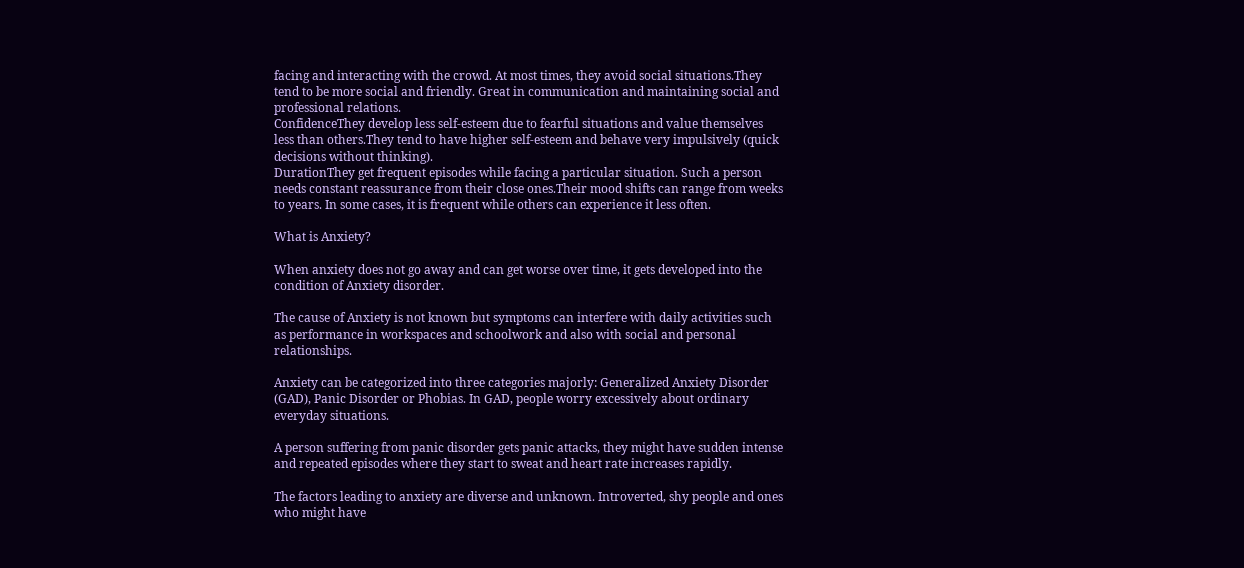facing and interacting with the crowd. At most times, they avoid social situations.They tend to be more social and friendly. Great in communication and maintaining social and professional relations.
ConfidenceThey develop less self-esteem due to fearful situations and value themselves less than others.They tend to have higher self-esteem and behave very impulsively (quick decisions without thinking).
DurationThey get frequent episodes while facing a particular situation. Such a person needs constant reassurance from their close ones.Their mood shifts can range from weeks to years. In some cases, it is frequent while others can experience it less often.

What is Anxiety?

When anxiety does not go away and can get worse over time, it gets developed into the condition of Anxiety disorder.

The cause of Anxiety is not known but symptoms can interfere with daily activities such as performance in workspaces and schoolwork and also with social and personal relationships.

Anxiety can be categorized into three categories majorly: Generalized Anxiety Disorder (GAD), Panic Disorder or Phobias. In GAD, people worry excessively about ordinary everyday situations.

A person suffering from panic disorder gets panic attacks, they might have sudden intense and repeated episodes where they start to sweat and heart rate increases rapidly.

The factors leading to anxiety are diverse and unknown. Introverted, shy people and ones who might have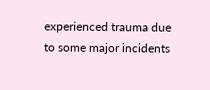experienced trauma due to some major incidents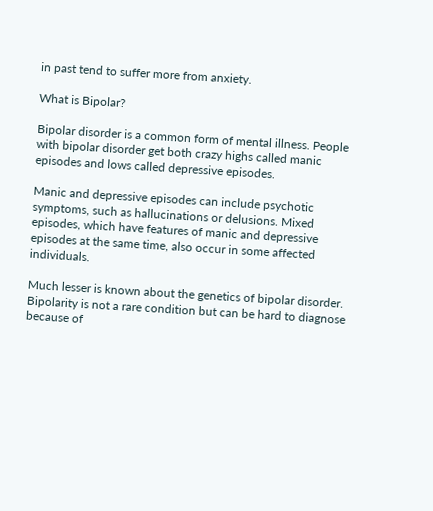in past tend to suffer more from anxiety.

What is Bipolar?

Bipolar disorder is a common form of mental illness. People with bipolar disorder get both crazy highs called manic episodes and lows called depressive episodes.

Manic and depressive episodes can include psychotic symptoms, such as hallucinations or delusions. Mixed episodes, which have features of manic and depressive episodes at the same time, also occur in some affected individuals.

Much lesser is known about the genetics of bipolar disorder. Bipolarity is not a rare condition but can be hard to diagnose because of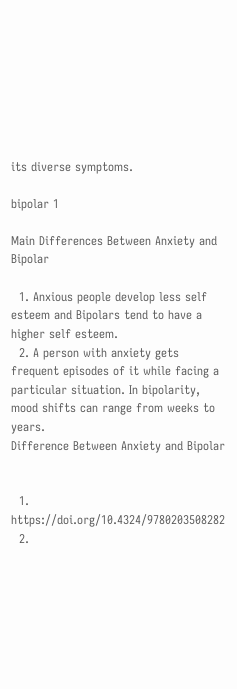its diverse symptoms.

bipolar 1

Main Differences Between Anxiety and Bipolar

  1. Anxious people develop less self esteem and Bipolars tend to have a higher self esteem.
  2. A person with anxiety gets frequent episodes of it while facing a particular situation. In bipolarity, mood shifts can range from weeks to years.
Difference Between Anxiety and Bipolar


  1. https://doi.org/10.4324/9780203508282
  2.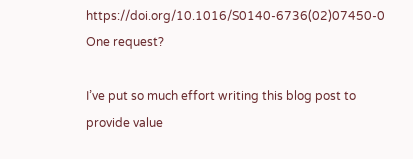https://doi.org/10.1016/S0140-6736(02)07450-0
One request?

I’ve put so much effort writing this blog post to provide value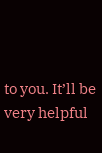to you. It’ll be very helpful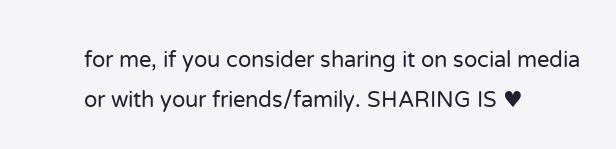for me, if you consider sharing it on social media or with your friends/family. SHARING IS ♥